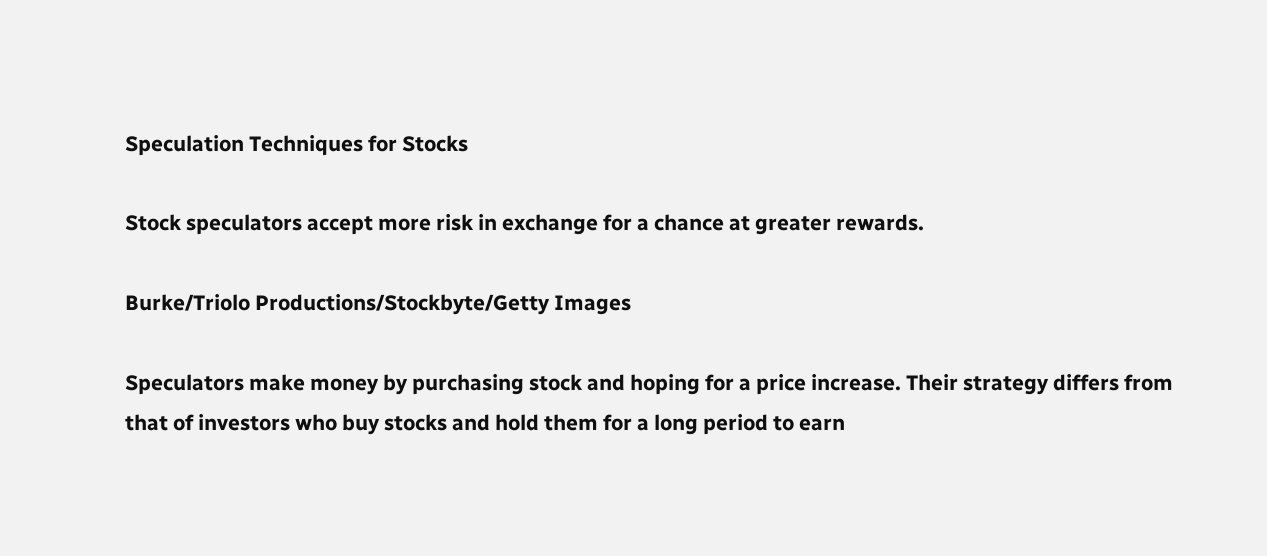Speculation Techniques for Stocks

Stock speculators accept more risk in exchange for a chance at greater rewards.

Burke/Triolo Productions/Stockbyte/Getty Images

Speculators make money by purchasing stock and hoping for a price increase. Their strategy differs from that of investors who buy stocks and hold them for a long period to earn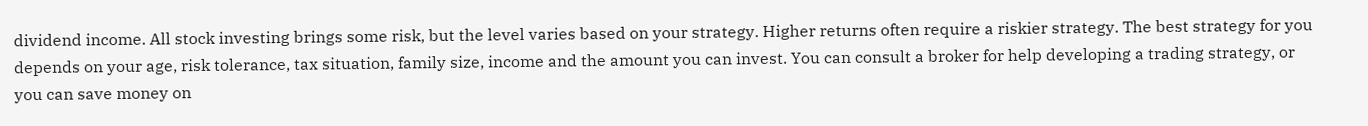dividend income. All stock investing brings some risk, but the level varies based on your strategy. Higher returns often require a riskier strategy. The best strategy for you depends on your age, risk tolerance, tax situation, family size, income and the amount you can invest. You can consult a broker for help developing a trading strategy, or you can save money on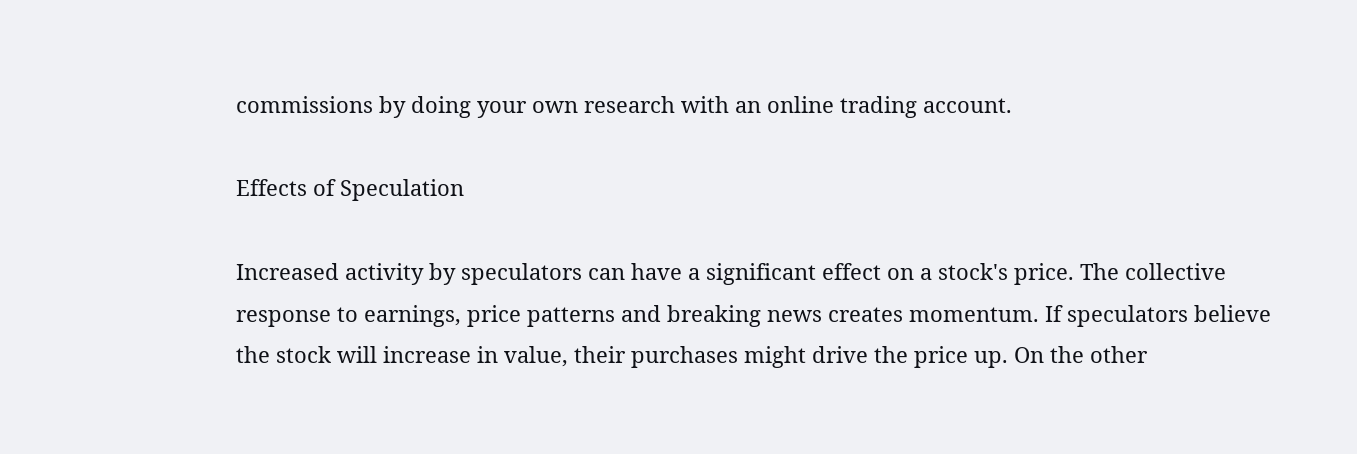commissions by doing your own research with an online trading account.

Effects of Speculation

Increased activity by speculators can have a significant effect on a stock's price. The collective response to earnings, price patterns and breaking news creates momentum. If speculators believe the stock will increase in value, their purchases might drive the price up. On the other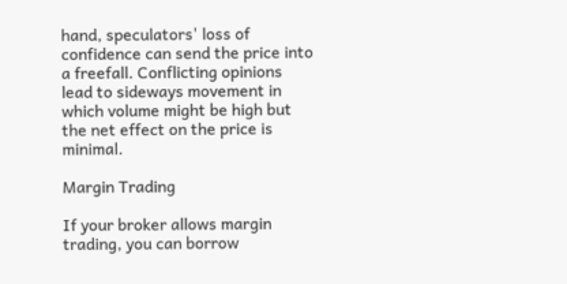hand, speculators' loss of confidence can send the price into a freefall. Conflicting opinions lead to sideways movement in which volume might be high but the net effect on the price is minimal.

Margin Trading

If your broker allows margin trading, you can borrow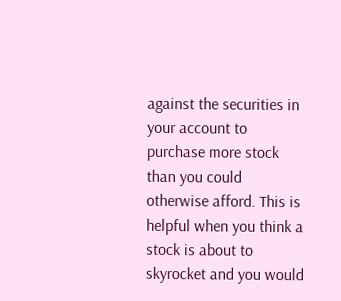against the securities in your account to purchase more stock than you could otherwise afford. This is helpful when you think a stock is about to skyrocket and you would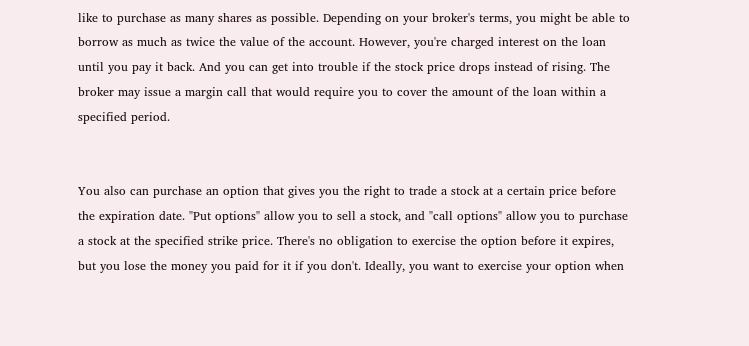like to purchase as many shares as possible. Depending on your broker's terms, you might be able to borrow as much as twice the value of the account. However, you're charged interest on the loan until you pay it back. And you can get into trouble if the stock price drops instead of rising. The broker may issue a margin call that would require you to cover the amount of the loan within a specified period.


You also can purchase an option that gives you the right to trade a stock at a certain price before the expiration date. "Put options" allow you to sell a stock, and "call options" allow you to purchase a stock at the specified strike price. There's no obligation to exercise the option before it expires, but you lose the money you paid for it if you don't. Ideally, you want to exercise your option when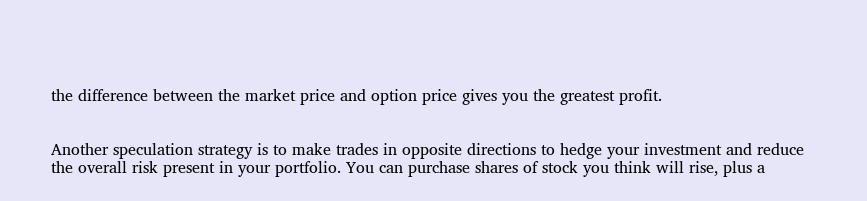the difference between the market price and option price gives you the greatest profit.


Another speculation strategy is to make trades in opposite directions to hedge your investment and reduce the overall risk present in your portfolio. You can purchase shares of stock you think will rise, plus a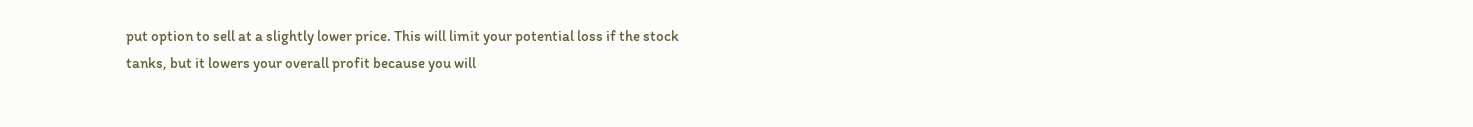put option to sell at a slightly lower price. This will limit your potential loss if the stock tanks, but it lowers your overall profit because you will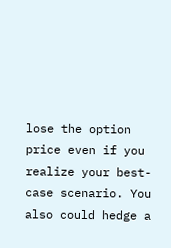lose the option price even if you realize your best-case scenario. You also could hedge a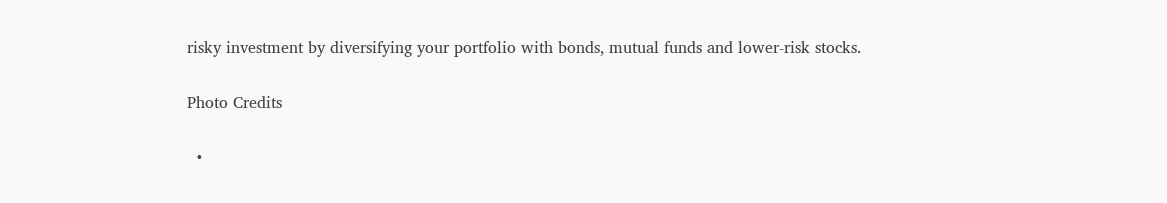risky investment by diversifying your portfolio with bonds, mutual funds and lower-risk stocks.

Photo Credits

  •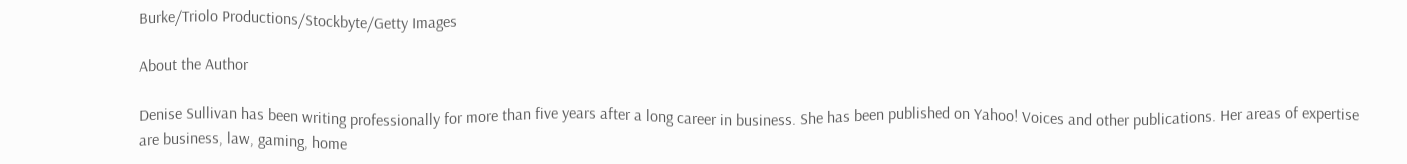Burke/Triolo Productions/Stockbyte/Getty Images

About the Author

Denise Sullivan has been writing professionally for more than five years after a long career in business. She has been published on Yahoo! Voices and other publications. Her areas of expertise are business, law, gaming, home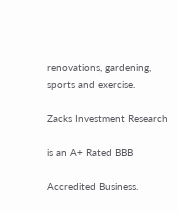renovations, gardening, sports and exercise.

Zacks Investment Research

is an A+ Rated BBB

Accredited Business.